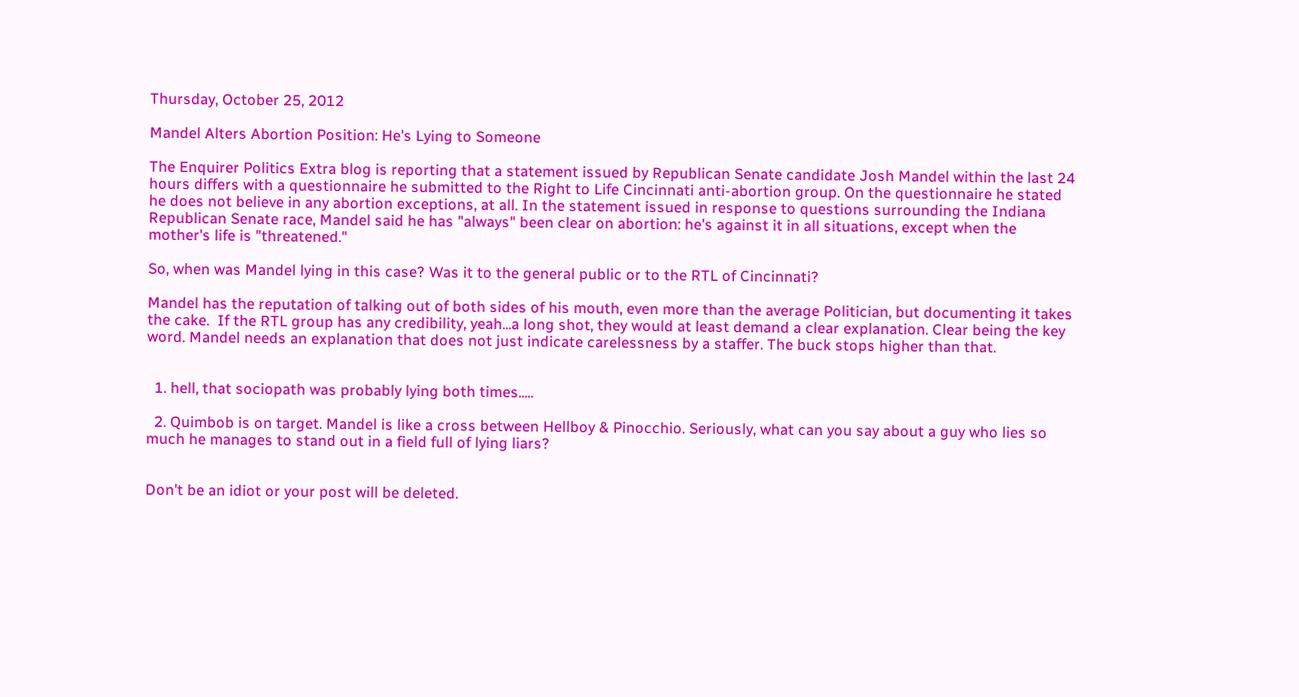Thursday, October 25, 2012

Mandel Alters Abortion Position: He's Lying to Someone

The Enquirer Politics Extra blog is reporting that a statement issued by Republican Senate candidate Josh Mandel within the last 24 hours differs with a questionnaire he submitted to the Right to Life Cincinnati anti-abortion group. On the questionnaire he stated he does not believe in any abortion exceptions, at all. In the statement issued in response to questions surrounding the Indiana Republican Senate race, Mandel said he has "always" been clear on abortion: he's against it in all situations, except when the mother's life is "threatened."

So, when was Mandel lying in this case? Was it to the general public or to the RTL of Cincinnati?

Mandel has the reputation of talking out of both sides of his mouth, even more than the average Politician, but documenting it takes the cake.  If the RTL group has any credibility, yeah...a long shot, they would at least demand a clear explanation. Clear being the key word. Mandel needs an explanation that does not just indicate carelessness by a staffer. The buck stops higher than that.


  1. hell, that sociopath was probably lying both times.....

  2. Quimbob is on target. Mandel is like a cross between Hellboy & Pinocchio. Seriously, what can you say about a guy who lies so much he manages to stand out in a field full of lying liars?


Don't be an idiot or your post will be deleted.